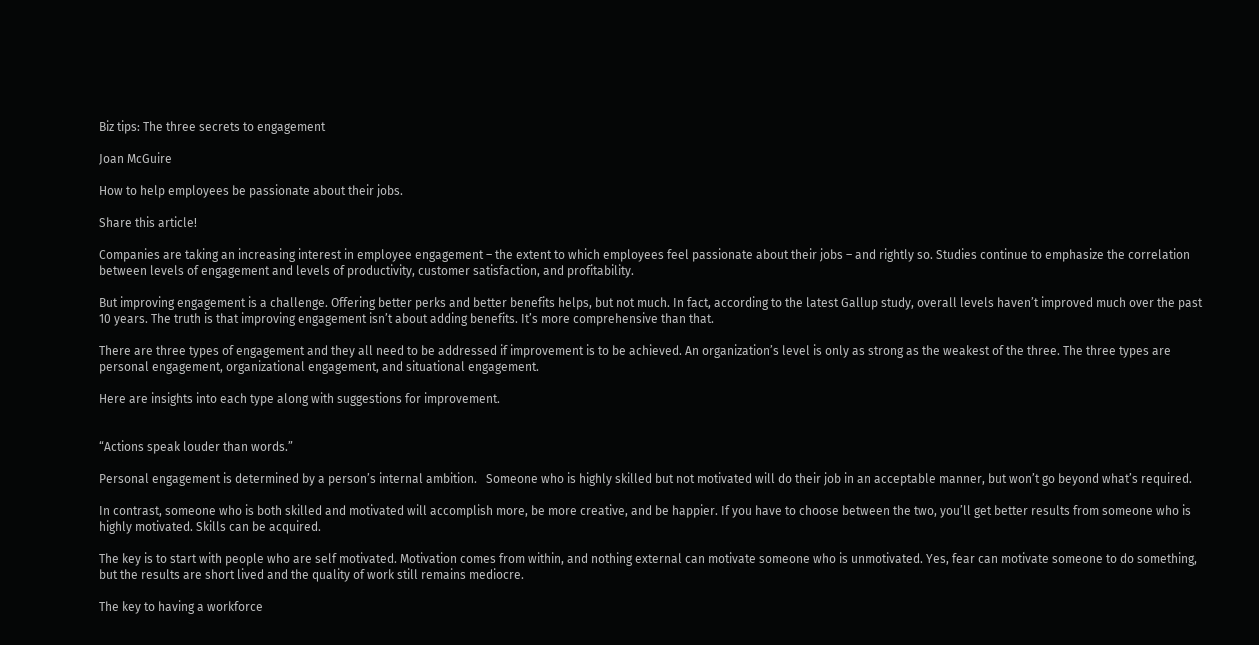Biz tips: The three secrets to engagement

Joan McGuire

How to help employees be passionate about their jobs.

Share this article!

Companies are taking an increasing interest in employee engagement – the extent to which employees feel passionate about their jobs – and rightly so. Studies continue to emphasize the correlation between levels of engagement and levels of productivity, customer satisfaction, and profitability.

But improving engagement is a challenge. Offering better perks and better benefits helps, but not much. In fact, according to the latest Gallup study, overall levels haven’t improved much over the past 10 years. The truth is that improving engagement isn’t about adding benefits. It’s more comprehensive than that.

There are three types of engagement and they all need to be addressed if improvement is to be achieved. An organization’s level is only as strong as the weakest of the three. The three types are personal engagement, organizational engagement, and situational engagement.

Here are insights into each type along with suggestions for improvement.


“Actions speak louder than words.”

Personal engagement is determined by a person’s internal ambition.   Someone who is highly skilled but not motivated will do their job in an acceptable manner, but won’t go beyond what’s required.

In contrast, someone who is both skilled and motivated will accomplish more, be more creative, and be happier. If you have to choose between the two, you’ll get better results from someone who is highly motivated. Skills can be acquired.

The key is to start with people who are self motivated. Motivation comes from within, and nothing external can motivate someone who is unmotivated. Yes, fear can motivate someone to do something, but the results are short lived and the quality of work still remains mediocre.

The key to having a workforce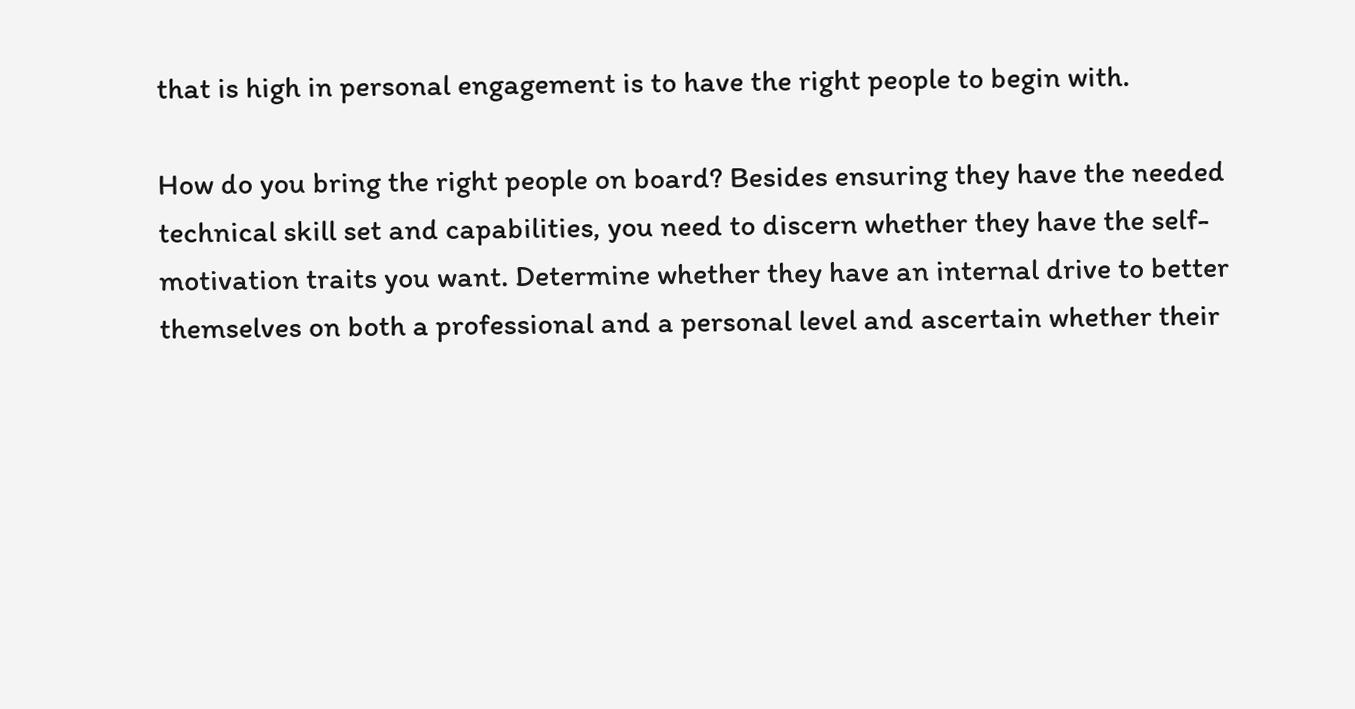that is high in personal engagement is to have the right people to begin with.

How do you bring the right people on board? Besides ensuring they have the needed technical skill set and capabilities, you need to discern whether they have the self-motivation traits you want. Determine whether they have an internal drive to better themselves on both a professional and a personal level and ascertain whether their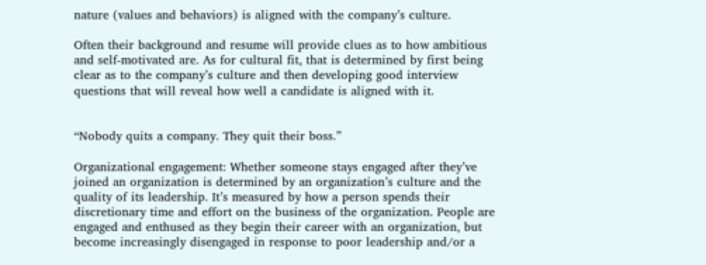nature (values and behaviors) is aligned with the company’s culture.

Often their background and resume will provide clues as to how ambitious and self-motivated are. As for cultural fit, that is determined by first being clear as to the company’s culture and then developing good interview questions that will reveal how well a candidate is aligned with it.


“Nobody quits a company. They quit their boss.”

Organizational engagement: Whether someone stays engaged after they’ve joined an organization is determined by an organization’s culture and the quality of its leadership. It’s measured by how a person spends their discretionary time and effort on the business of the organization. People are engaged and enthused as they begin their career with an organization, but become increasingly disengaged in response to poor leadership and/or a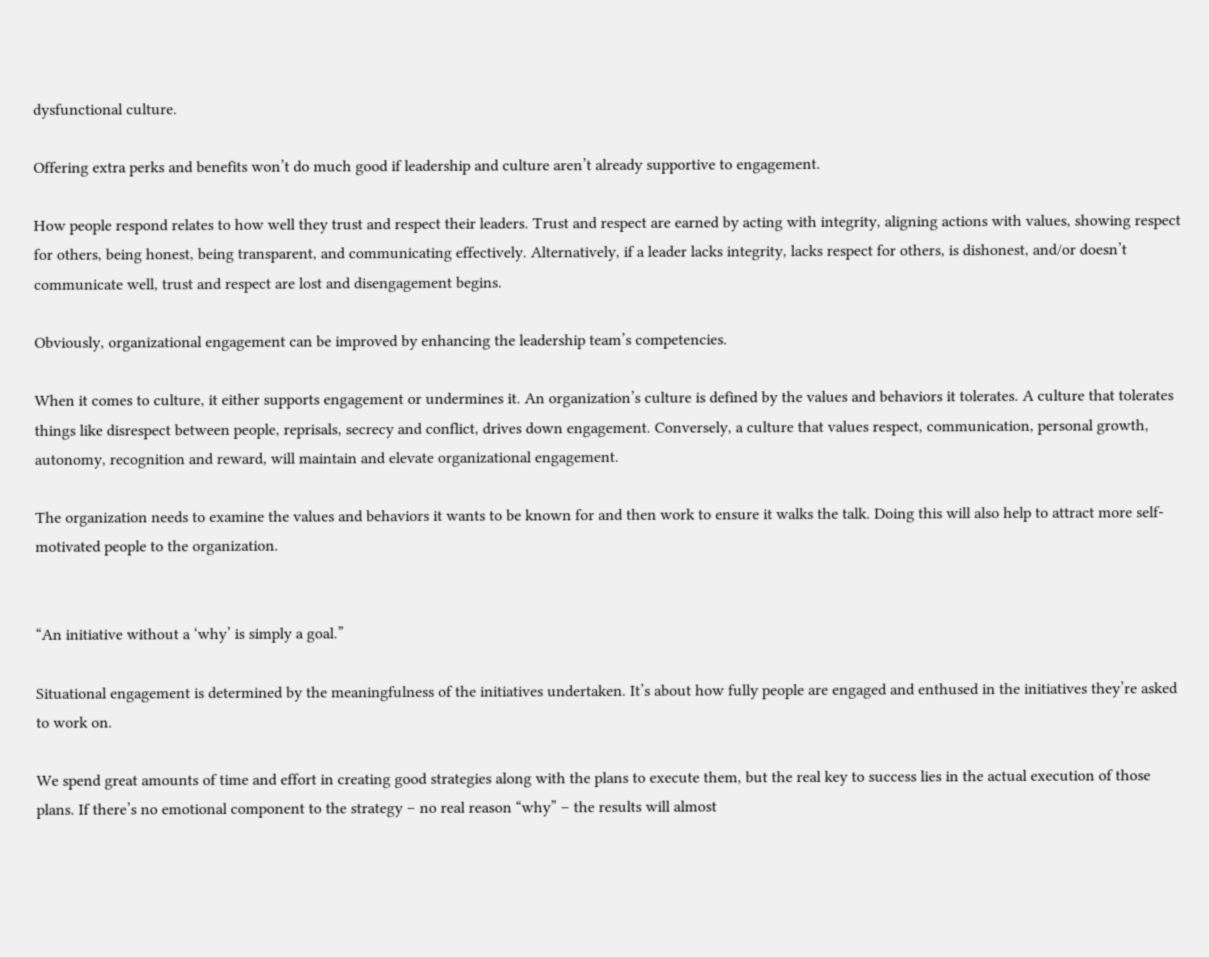dysfunctional culture.

Offering extra perks and benefits won’t do much good if leadership and culture aren’t already supportive to engagement.

How people respond relates to how well they trust and respect their leaders. Trust and respect are earned by acting with integrity, aligning actions with values, showing respect for others, being honest, being transparent, and communicating effectively. Alternatively, if a leader lacks integrity, lacks respect for others, is dishonest, and/or doesn’t communicate well, trust and respect are lost and disengagement begins.

Obviously, organizational engagement can be improved by enhancing the leadership team’s competencies.

When it comes to culture, it either supports engagement or undermines it. An organization’s culture is defined by the values and behaviors it tolerates. A culture that tolerates things like disrespect between people, reprisals, secrecy and conflict, drives down engagement. Conversely, a culture that values respect, communication, personal growth, autonomy, recognition and reward, will maintain and elevate organizational engagement.

The organization needs to examine the values and behaviors it wants to be known for and then work to ensure it walks the talk. Doing this will also help to attract more self-motivated people to the organization.


“An initiative without a ‘why’ is simply a goal.”

Situational engagement is determined by the meaningfulness of the initiatives undertaken. It’s about how fully people are engaged and enthused in the initiatives they’re asked to work on.

We spend great amounts of time and effort in creating good strategies along with the plans to execute them, but the real key to success lies in the actual execution of those plans. If there’s no emotional component to the strategy – no real reason “why” – the results will almost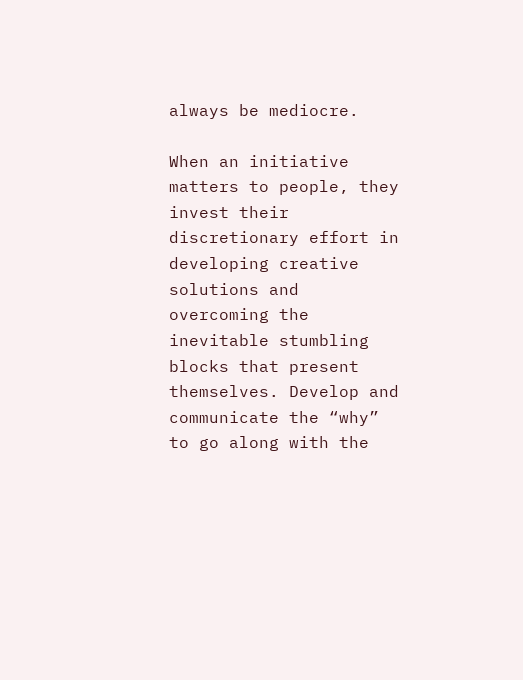always be mediocre.

When an initiative matters to people, they invest their discretionary effort in developing creative solutions and overcoming the inevitable stumbling blocks that present themselves. Develop and communicate the “why” to go along with the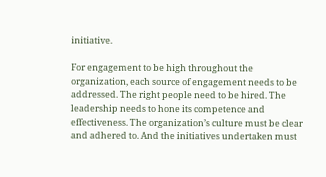initiative.

For engagement to be high throughout the organization, each source of engagement needs to be addressed. The right people need to be hired. The leadership needs to hone its competence and effectiveness. The organization’s culture must be clear and adhered to. And the initiatives undertaken must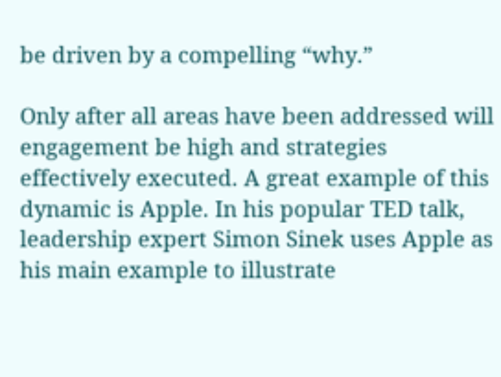be driven by a compelling “why.”

Only after all areas have been addressed will engagement be high and strategies effectively executed. A great example of this dynamic is Apple. In his popular TED talk, leadership expert Simon Sinek uses Apple as his main example to illustrate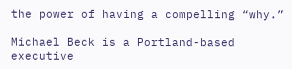the power of having a compelling “why.”

Michael Beck is a Portland-based executive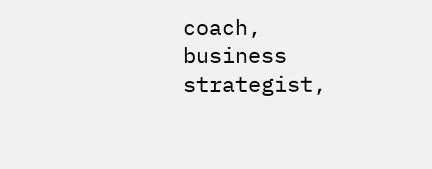coach, business strategist,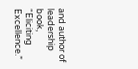and author of leadership book, “Eliciting Excellence.”